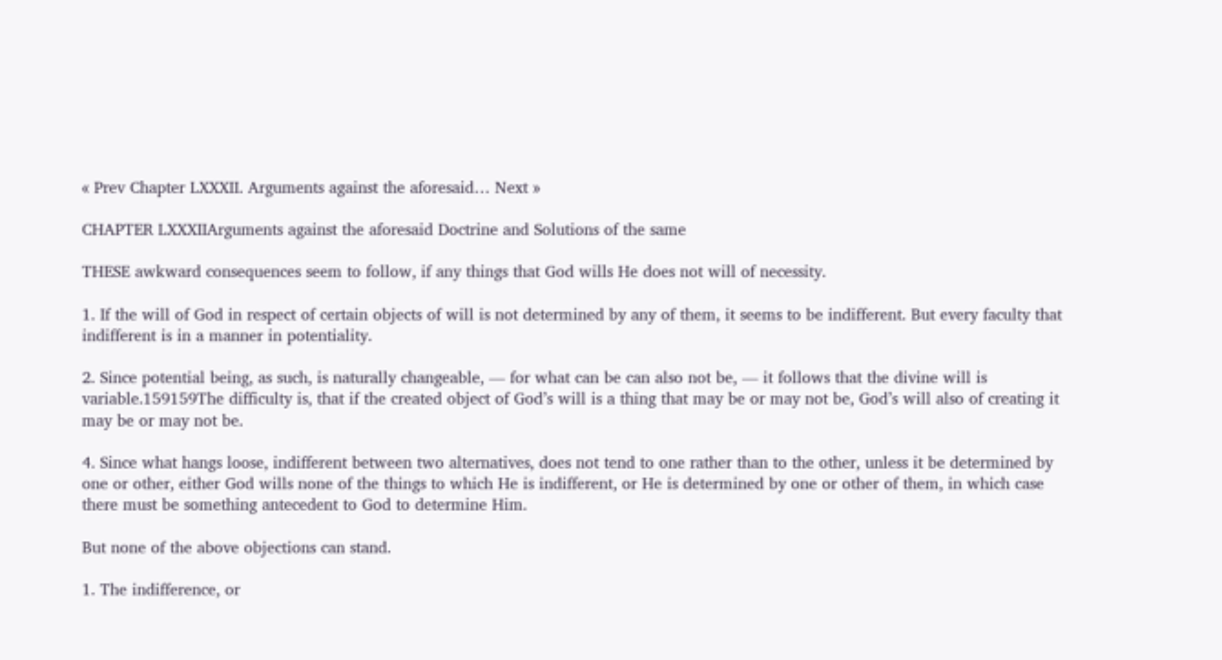« Prev Chapter LXXXII. Arguments against the aforesaid… Next »

CHAPTER LXXXIIArguments against the aforesaid Doctrine and Solutions of the same

THESE awkward consequences seem to follow, if any things that God wills He does not will of necessity.

1. If the will of God in respect of certain objects of will is not determined by any of them, it seems to be indifferent. But every faculty that indifferent is in a manner in potentiality.

2. Since potential being, as such, is naturally changeable, — for what can be can also not be, — it follows that the divine will is variable.159159The difficulty is, that if the created object of God’s will is a thing that may be or may not be, God’s will also of creating it may be or may not be.

4. Since what hangs loose, indifferent between two alternatives, does not tend to one rather than to the other, unless it be determined by one or other, either God wills none of the things to which He is indifferent, or He is determined by one or other of them, in which case there must be something antecedent to God to determine Him.

But none of the above objections can stand.

1. The indifference, or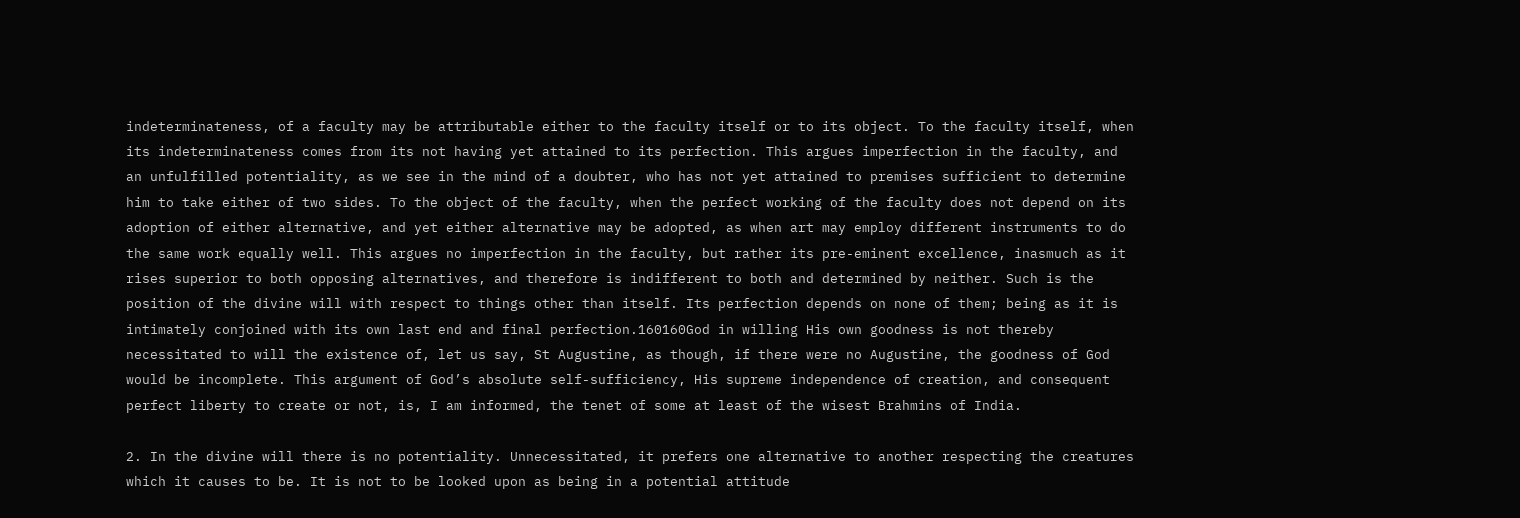indeterminateness, of a faculty may be attributable either to the faculty itself or to its object. To the faculty itself, when its indeterminateness comes from its not having yet attained to its perfection. This argues imperfection in the faculty, and an unfulfilled potentiality, as we see in the mind of a doubter, who has not yet attained to premises sufficient to determine him to take either of two sides. To the object of the faculty, when the perfect working of the faculty does not depend on its adoption of either alternative, and yet either alternative may be adopted, as when art may employ different instruments to do the same work equally well. This argues no imperfection in the faculty, but rather its pre-eminent excellence, inasmuch as it rises superior to both opposing alternatives, and therefore is indifferent to both and determined by neither. Such is the position of the divine will with respect to things other than itself. Its perfection depends on none of them; being as it is intimately conjoined with its own last end and final perfection.160160God in willing His own goodness is not thereby necessitated to will the existence of, let us say, St Augustine, as though, if there were no Augustine, the goodness of God would be incomplete. This argument of God’s absolute self-sufficiency, His supreme independence of creation, and consequent perfect liberty to create or not, is, I am informed, the tenet of some at least of the wisest Brahmins of India.

2. In the divine will there is no potentiality. Unnecessitated, it prefers one alternative to another respecting the creatures which it causes to be. It is not to be looked upon as being in a potential attitude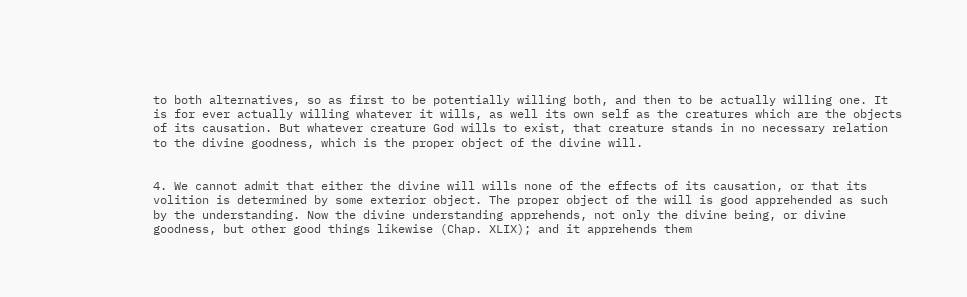to both alternatives, so as first to be potentially willing both, and then to be actually willing one. It is for ever actually willing whatever it wills, as well its own self as the creatures which are the objects of its causation. But whatever creature God wills to exist, that creature stands in no necessary relation to the divine goodness, which is the proper object of the divine will.


4. We cannot admit that either the divine will wills none of the effects of its causation, or that its volition is determined by some exterior object. The proper object of the will is good apprehended as such by the understanding. Now the divine understanding apprehends, not only the divine being, or divine goodness, but other good things likewise (Chap. XLIX); and it apprehends them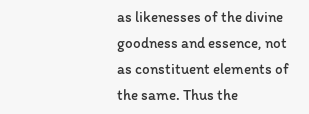as likenesses of the divine goodness and essence, not as constituent elements of the same. Thus the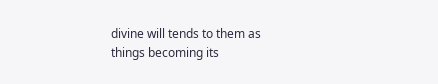divine will tends to them as things becoming its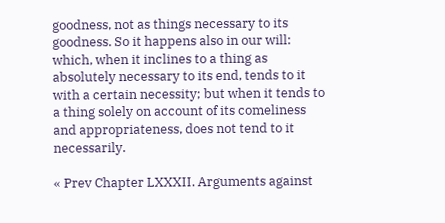goodness, not as things necessary to its goodness. So it happens also in our will: which, when it inclines to a thing as absolutely necessary to its end, tends to it with a certain necessity; but when it tends to a thing solely on account of its comeliness and appropriateness, does not tend to it necessarily.

« Prev Chapter LXXXII. Arguments against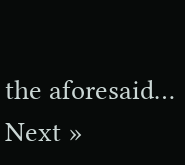the aforesaid… Next »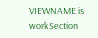VIEWNAME is workSection